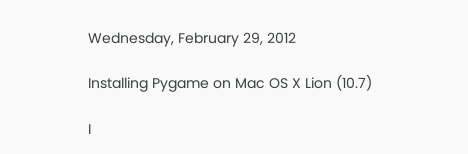Wednesday, February 29, 2012

Installing Pygame on Mac OS X Lion (10.7)

I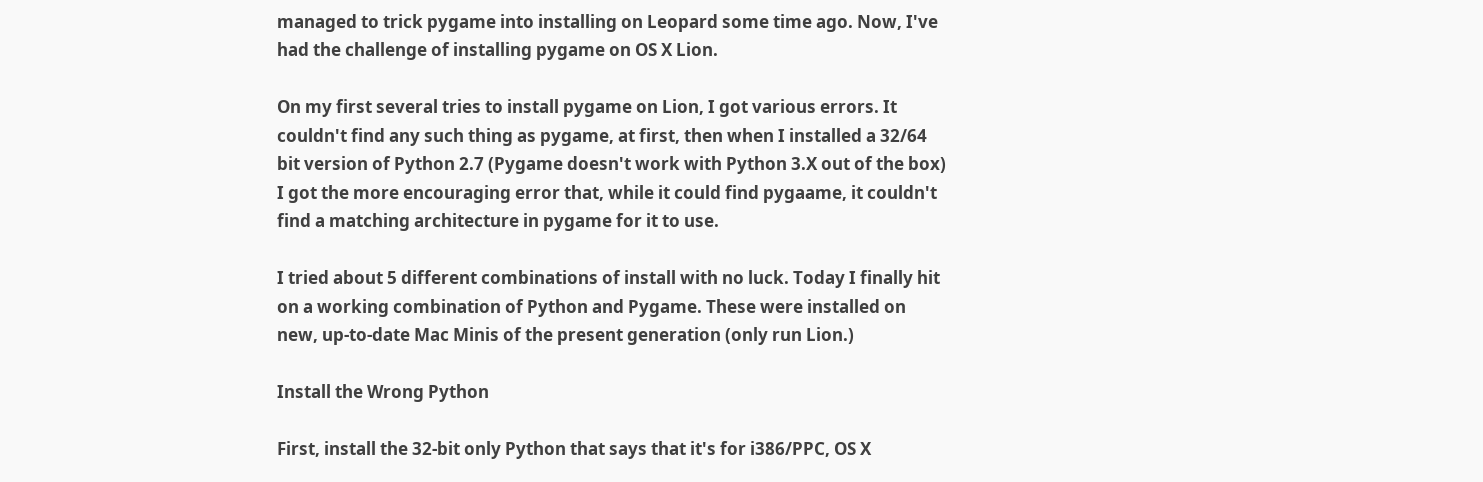managed to trick pygame into installing on Leopard some time ago. Now, I've had the challenge of installing pygame on OS X Lion.

On my first several tries to install pygame on Lion, I got various errors. It couldn't find any such thing as pygame, at first, then when I installed a 32/64 bit version of Python 2.7 (Pygame doesn't work with Python 3.X out of the box) I got the more encouraging error that, while it could find pygaame, it couldn't find a matching architecture in pygame for it to use.

I tried about 5 different combinations of install with no luck. Today I finally hit on a working combination of Python and Pygame. These were installed on new, up-to-date Mac Minis of the present generation (only run Lion.)

Install the Wrong Python

First, install the 32-bit only Python that says that it's for i386/PPC, OS X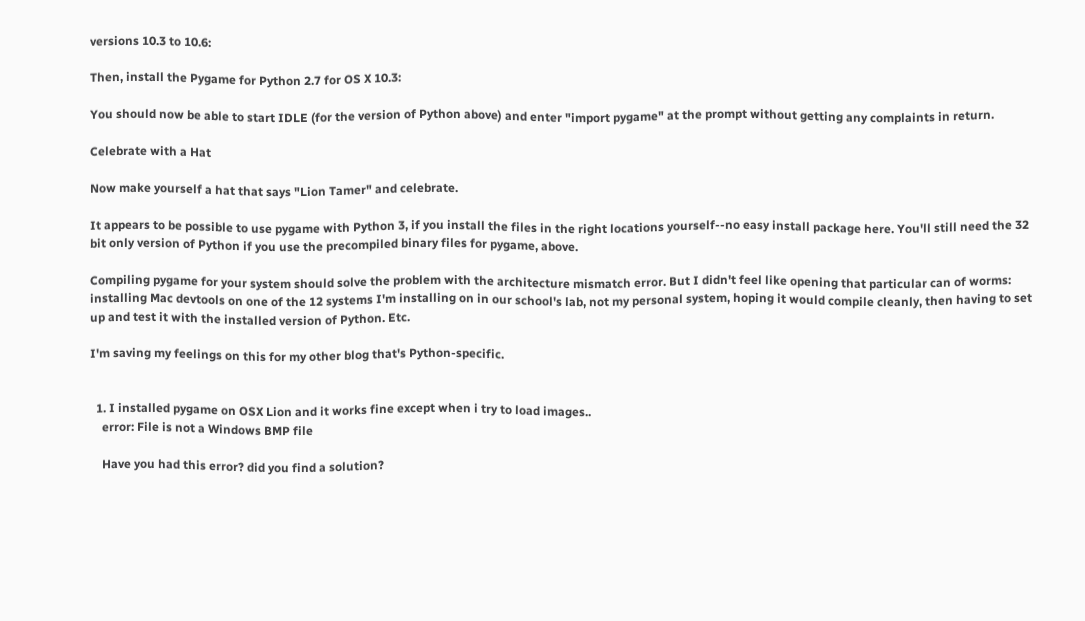versions 10.3 to 10.6:

Then, install the Pygame for Python 2.7 for OS X 10.3:

You should now be able to start IDLE (for the version of Python above) and enter "import pygame" at the prompt without getting any complaints in return.

Celebrate with a Hat

Now make yourself a hat that says "Lion Tamer" and celebrate.

It appears to be possible to use pygame with Python 3, if you install the files in the right locations yourself--no easy install package here. You'll still need the 32 bit only version of Python if you use the precompiled binary files for pygame, above.

Compiling pygame for your system should solve the problem with the architecture mismatch error. But I didn't feel like opening that particular can of worms: installing Mac devtools on one of the 12 systems I'm installing on in our school's lab, not my personal system, hoping it would compile cleanly, then having to set up and test it with the installed version of Python. Etc.

I'm saving my feelings on this for my other blog that's Python-specific.


  1. I installed pygame on OSX Lion and it works fine except when i try to load images..
    error: File is not a Windows BMP file

    Have you had this error? did you find a solution?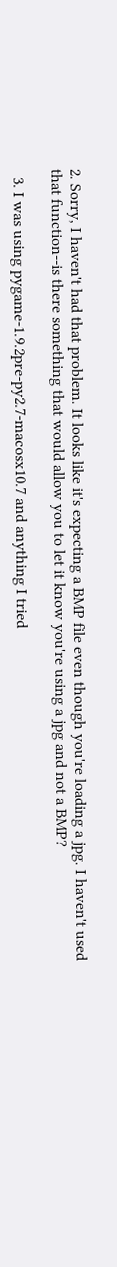2. Sorry, I haven't had that problem. It looks like it's expecting a BMP file even though you're loading a jpg. I haven't used that function--is there something that would allow you to let it know you're using a jpg and not a BMP?

  3. I was using pygame-1.9.2pre-py2.7-macosx10.7 and anything I tried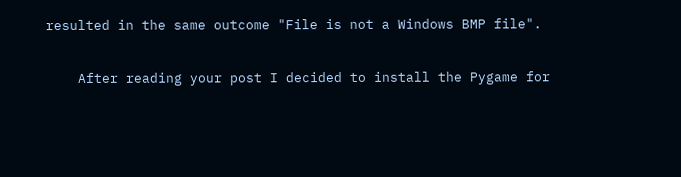resulted in the same outcome "File is not a Windows BMP file".

    After reading your post I decided to install the Pygame for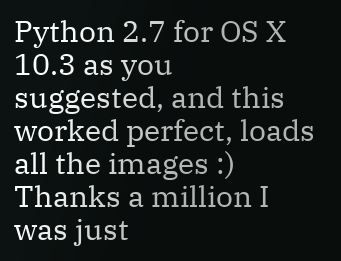Python 2.7 for OS X 10.3 as you suggested, and this worked perfect, loads all the images :) Thanks a million I was just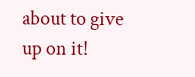about to give up on it!